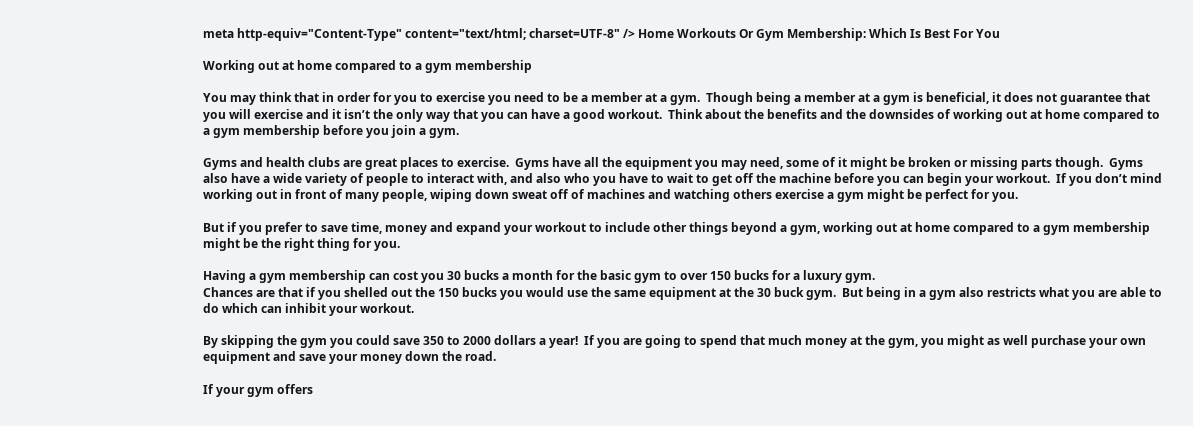meta http-equiv="Content-Type" content="text/html; charset=UTF-8" /> Home Workouts Or Gym Membership: Which Is Best For You

Working out at home compared to a gym membership

You may think that in order for you to exercise you need to be a member at a gym.  Though being a member at a gym is beneficial, it does not guarantee that you will exercise and it isn’t the only way that you can have a good workout.  Think about the benefits and the downsides of working out at home compared to a gym membership before you join a gym.

Gyms and health clubs are great places to exercise.  Gyms have all the equipment you may need, some of it might be broken or missing parts though.  Gyms also have a wide variety of people to interact with, and also who you have to wait to get off the machine before you can begin your workout.  If you don’t mind working out in front of many people, wiping down sweat off of machines and watching others exercise a gym might be perfect for you.

But if you prefer to save time, money and expand your workout to include other things beyond a gym, working out at home compared to a gym membership might be the right thing for you.

Having a gym membership can cost you 30 bucks a month for the basic gym to over 150 bucks for a luxury gym.
Chances are that if you shelled out the 150 bucks you would use the same equipment at the 30 buck gym.  But being in a gym also restricts what you are able to do which can inhibit your workout.

By skipping the gym you could save 350 to 2000 dollars a year!  If you are going to spend that much money at the gym, you might as well purchase your own equipment and save your money down the road.

If your gym offers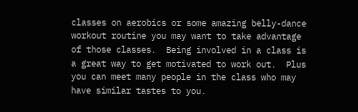classes on aerobics or some amazing belly-dance workout routine you may want to take advantage of those classes.  Being involved in a class is a great way to get motivated to work out.  Plus you can meet many people in the class who may have similar tastes to you.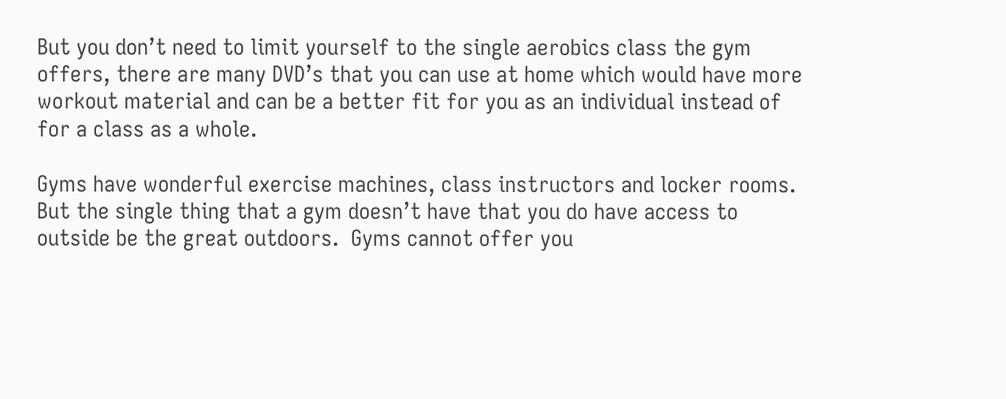But you don’t need to limit yourself to the single aerobics class the gym offers, there are many DVD’s that you can use at home which would have more workout material and can be a better fit for you as an individual instead of for a class as a whole.

Gyms have wonderful exercise machines, class instructors and locker rooms.  But the single thing that a gym doesn’t have that you do have access to outside be the great outdoors.  Gyms cannot offer you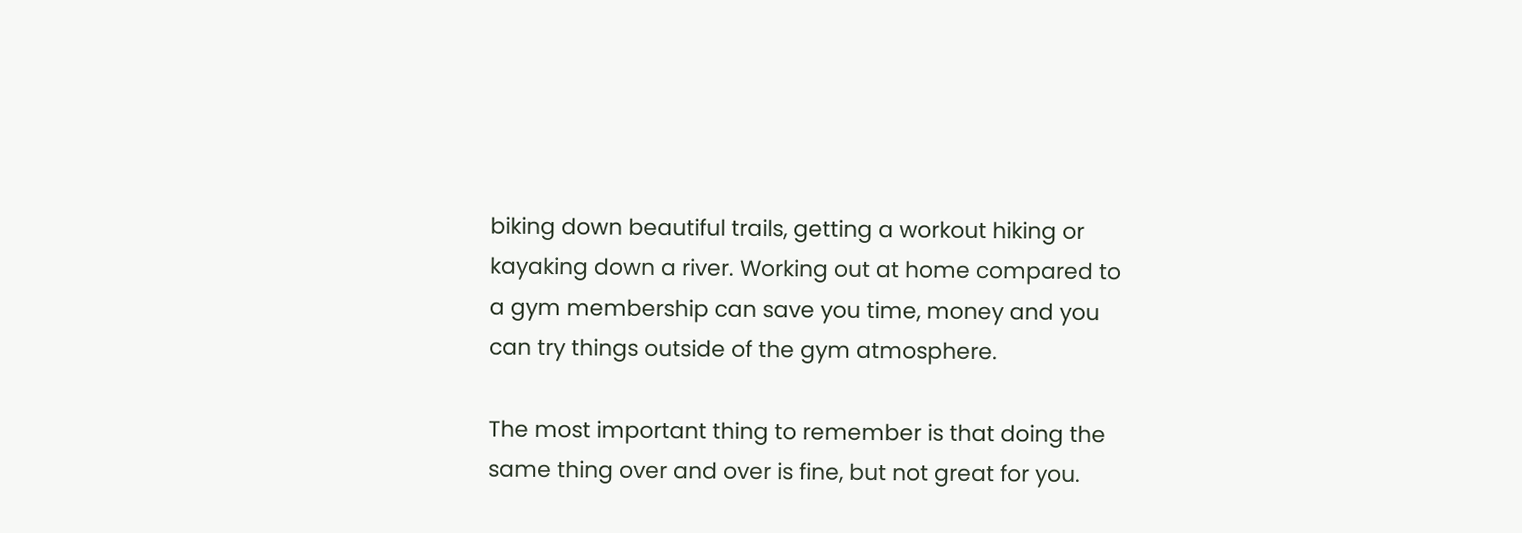biking down beautiful trails, getting a workout hiking or kayaking down a river. Working out at home compared to a gym membership can save you time, money and you can try things outside of the gym atmosphere.

The most important thing to remember is that doing the same thing over and over is fine, but not great for you.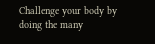Challenge your body by doing the many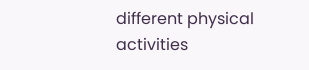different physical activities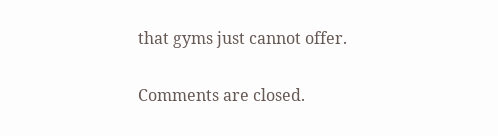that gyms just cannot offer.

Comments are closed.